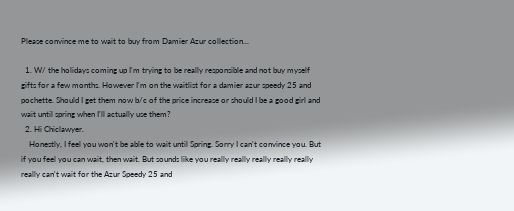Please convince me to wait to buy from Damier Azur collection...

  1. W/ the holidays coming up I'm trying to be really responsible and not buy myself gifts for a few months. However I'm on the waitlist for a damier azur speedy 25 and pochette. Should I get them now b/c of the price increase or should I be a good girl and wait until spring when I'll actually use them?
  2. Hi Chiclawyer.
    Honestly, I feel you won't be able to wait until Spring. Sorry I can't convince you. But if you feel you can wait, then wait. But sounds like you really really really really really really can't wait for the Azur Speedy 25 and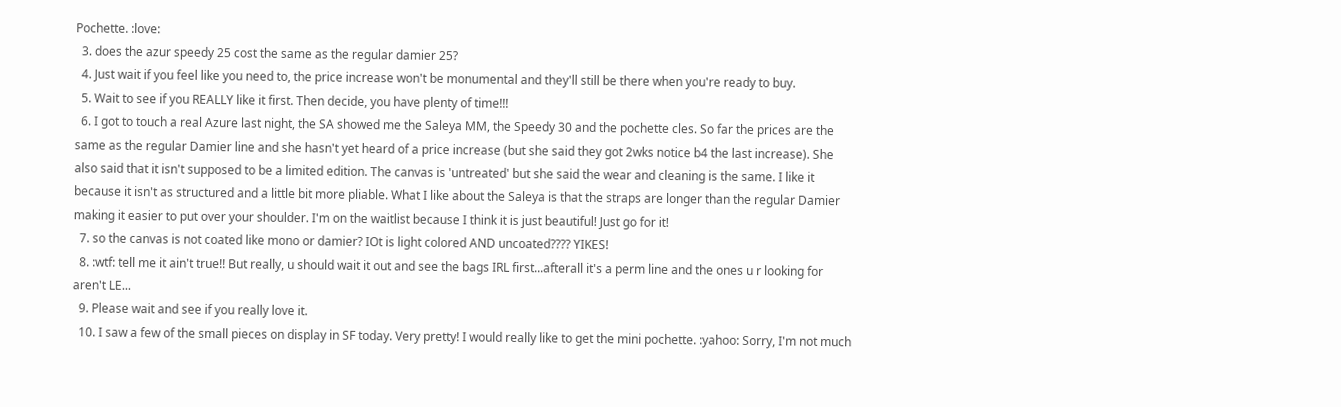Pochette. :love:
  3. does the azur speedy 25 cost the same as the regular damier 25?
  4. Just wait if you feel like you need to, the price increase won't be monumental and they'll still be there when you're ready to buy.
  5. Wait to see if you REALLY like it first. Then decide, you have plenty of time!!!
  6. I got to touch a real Azure last night, the SA showed me the Saleya MM, the Speedy 30 and the pochette cles. So far the prices are the same as the regular Damier line and she hasn't yet heard of a price increase (but she said they got 2wks notice b4 the last increase). She also said that it isn't supposed to be a limited edition. The canvas is 'untreated' but she said the wear and cleaning is the same. I like it because it isn't as structured and a little bit more pliable. What I like about the Saleya is that the straps are longer than the regular Damier making it easier to put over your shoulder. I'm on the waitlist because I think it is just beautiful! Just go for it!
  7. so the canvas is not coated like mono or damier? IOt is light colored AND uncoated???? YIKES!
  8. :wtf: tell me it ain't true!! But really, u should wait it out and see the bags IRL first...afterall it's a perm line and the ones u r looking for aren't LE...
  9. Please wait and see if you really love it.
  10. I saw a few of the small pieces on display in SF today. Very pretty! I would really like to get the mini pochette. :yahoo: Sorry, I'm not much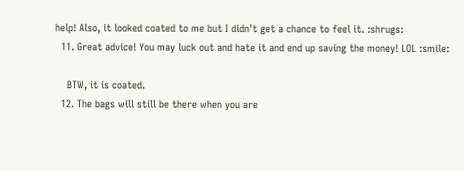help! Also, it looked coated to me but I didn't get a chance to feel it. :shrugs:
  11. Great advice! You may luck out and hate it and end up saving the money! LOL :smile:

    BTW, it is coated.
  12. The bags will still be there when you are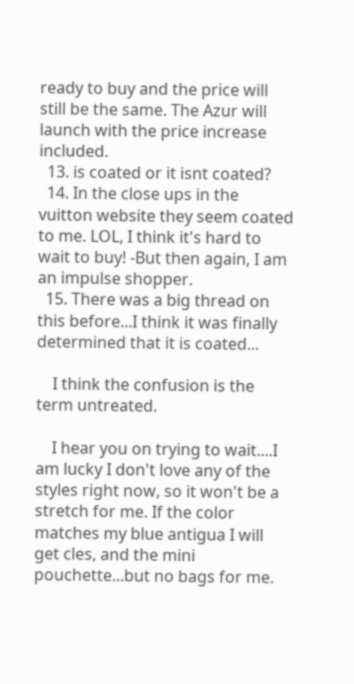ready to buy and the price will still be the same. The Azur will launch with the price increase included.
  13. is coated or it isnt coated?
  14. In the close ups in the vuitton website they seem coated to me. LOL, I think it's hard to wait to buy! -But then again, I am an impulse shopper.
  15. There was a big thread on this before...I think it was finally determined that it is coated...

    I think the confusion is the term untreated.

    I hear you on trying to wait....I am lucky I don't love any of the styles right now, so it won't be a stretch for me. If the color matches my blue antigua I will get cles, and the mini pouchette...but no bags for me.